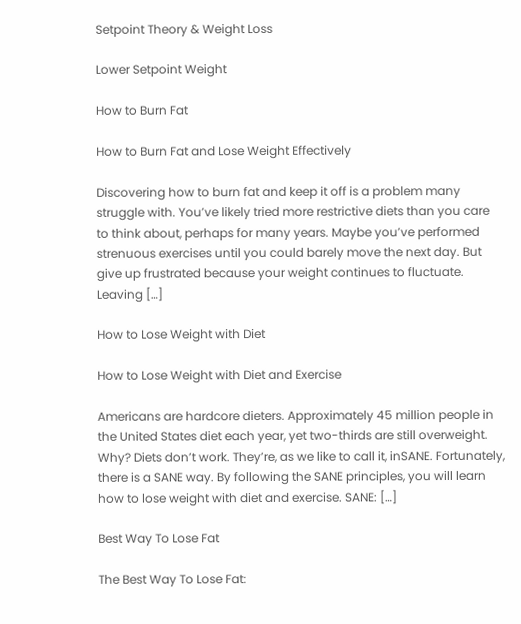Setpoint Theory & Weight Loss

Lower Setpoint Weight

How to Burn Fat

How to Burn Fat and Lose Weight Effectively

Discovering how to burn fat and keep it off is a problem many struggle with. You’ve likely tried more restrictive diets than you care to think about, perhaps for many years. Maybe you’ve performed strenuous exercises until you could barely move the next day. But give up frustrated because your weight continues to fluctuate. Leaving […]

How to Lose Weight with Diet

How to Lose Weight with Diet and Exercise

Americans are hardcore dieters. Approximately 45 million people in the United States diet each year, yet two-thirds are still overweight. Why? Diets don’t work. They’re, as we like to call it, inSANE. Fortunately, there is a SANE way. By following the SANE principles, you will learn how to lose weight with diet and exercise. SANE: […]

Best Way To Lose Fat

The Best Way To Lose Fat: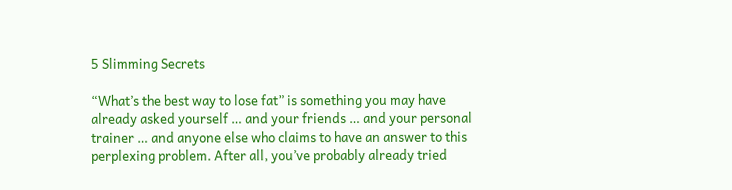5 Slimming Secrets

“What’s the best way to lose fat” is something you may have already asked yourself … and your friends … and your personal trainer … and anyone else who claims to have an answer to this perplexing problem. After all, you’ve probably already tried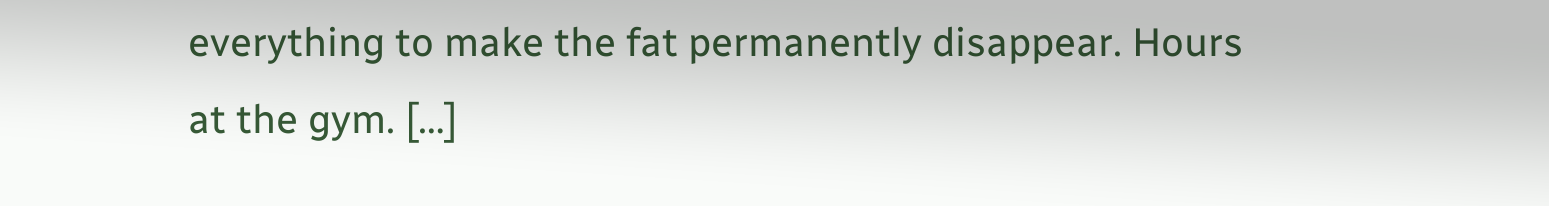everything to make the fat permanently disappear. Hours at the gym. […]